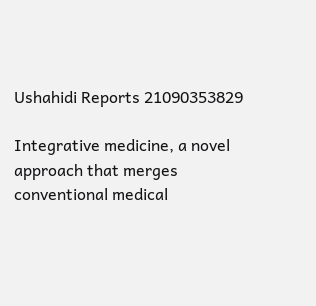Ushahidi Reports 21090353829

Integrative medicine, a novel approach that merges conventional medical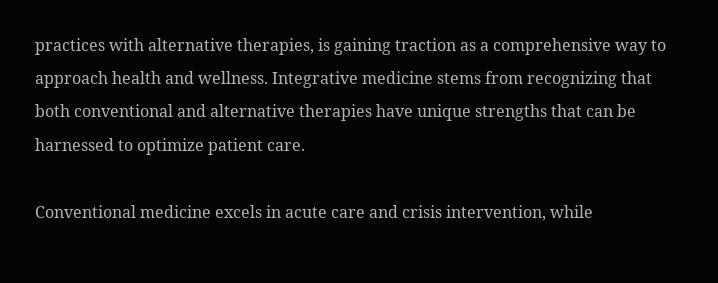practices with alternative therapies, is gaining traction as a comprehensive way to approach health and wellness. Integrative medicine stems from recognizing that both conventional and alternative therapies have unique strengths that can be harnessed to optimize patient care.

Conventional medicine excels in acute care and crisis intervention, while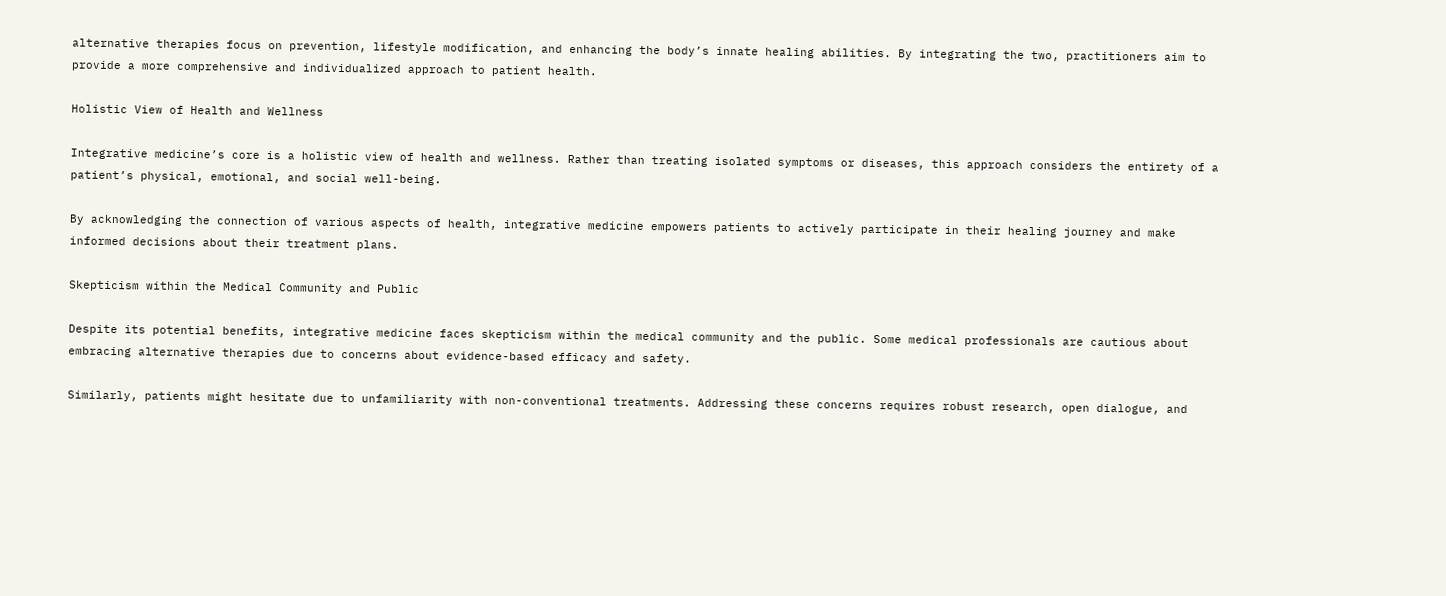alternative therapies focus on prevention, lifestyle modification, and enhancing the body’s innate healing abilities. By integrating the two, practitioners aim to provide a more comprehensive and individualized approach to patient health.

Holistic View of Health and Wellness

Integrative medicine’s core is a holistic view of health and wellness. Rather than treating isolated symptoms or diseases, this approach considers the entirety of a patient’s physical, emotional, and social well-being.

By acknowledging the connection of various aspects of health, integrative medicine empowers patients to actively participate in their healing journey and make informed decisions about their treatment plans.

Skepticism within the Medical Community and Public

Despite its potential benefits, integrative medicine faces skepticism within the medical community and the public. Some medical professionals are cautious about embracing alternative therapies due to concerns about evidence-based efficacy and safety.

Similarly, patients might hesitate due to unfamiliarity with non-conventional treatments. Addressing these concerns requires robust research, open dialogue, and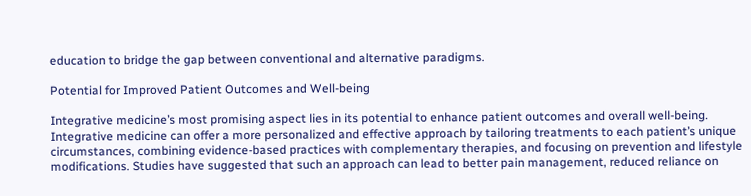education to bridge the gap between conventional and alternative paradigms.

Potential for Improved Patient Outcomes and Well-being

Integrative medicine’s most promising aspect lies in its potential to enhance patient outcomes and overall well-being. Integrative medicine can offer a more personalized and effective approach by tailoring treatments to each patient’s unique circumstances, combining evidence-based practices with complementary therapies, and focusing on prevention and lifestyle modifications. Studies have suggested that such an approach can lead to better pain management, reduced reliance on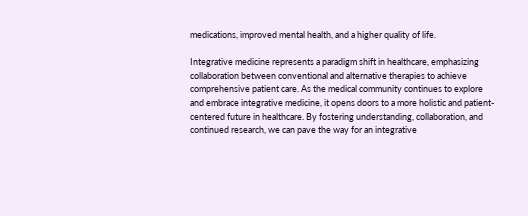medications, improved mental health, and a higher quality of life.

Integrative medicine represents a paradigm shift in healthcare, emphasizing collaboration between conventional and alternative therapies to achieve comprehensive patient care. As the medical community continues to explore and embrace integrative medicine, it opens doors to a more holistic and patient-centered future in healthcare. By fostering understanding, collaboration, and continued research, we can pave the way for an integrative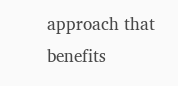approach that benefits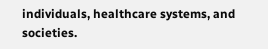individuals, healthcare systems, and societies.